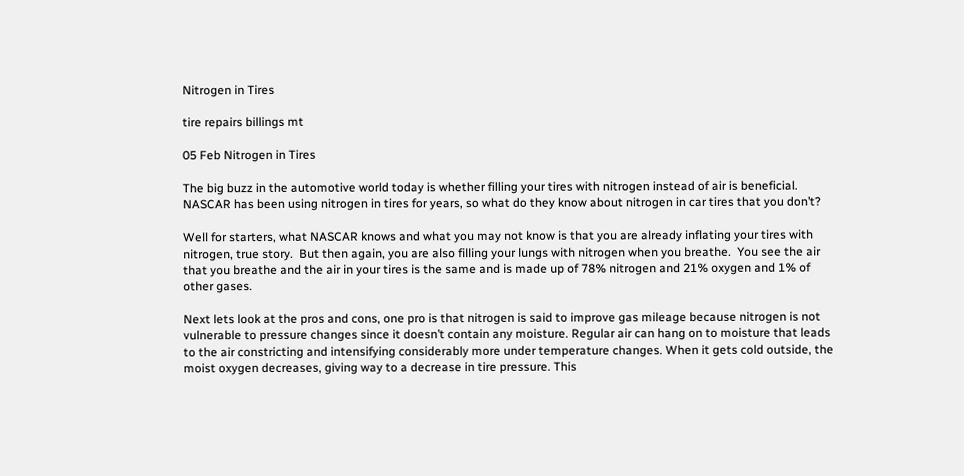Nitrogen in Tires

tire repairs billings mt

05 Feb Nitrogen in Tires

The big buzz in the automotive world today is whether filling your tires with nitrogen instead of air is beneficial.  NASCAR has been using nitrogen in tires for years, so what do they know about nitrogen in car tires that you don’t?

Well for starters, what NASCAR knows and what you may not know is that you are already inflating your tires with nitrogen, true story.  But then again, you are also filling your lungs with nitrogen when you breathe.  You see the air that you breathe and the air in your tires is the same and is made up of 78% nitrogen and 21% oxygen and 1% of other gases.

Next lets look at the pros and cons, one pro is that nitrogen is said to improve gas mileage because nitrogen is not vulnerable to pressure changes since it doesn’t contain any moisture. Regular air can hang on to moisture that leads to the air constricting and intensifying considerably more under temperature changes. When it gets cold outside, the moist oxygen decreases, giving way to a decrease in tire pressure. This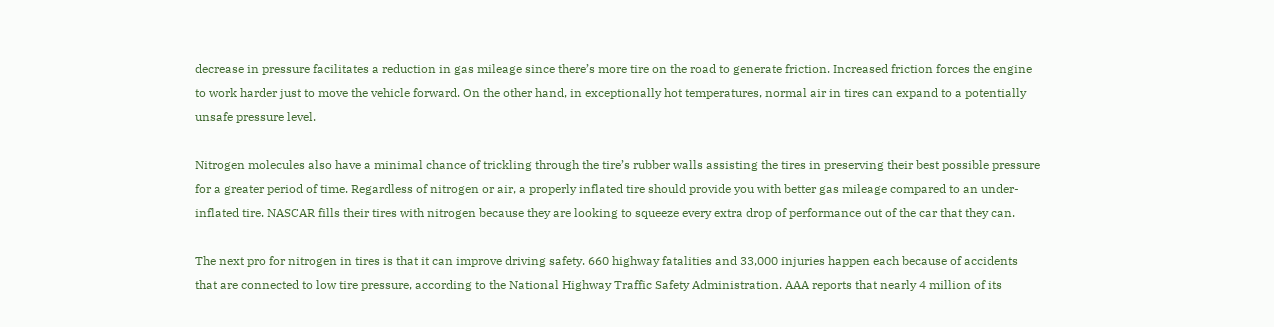decrease in pressure facilitates a reduction in gas mileage since there’s more tire on the road to generate friction. Increased friction forces the engine to work harder just to move the vehicle forward. On the other hand, in exceptionally hot temperatures, normal air in tires can expand to a potentially unsafe pressure level.

Nitrogen molecules also have a minimal chance of trickling through the tire’s rubber walls assisting the tires in preserving their best possible pressure for a greater period of time. Regardless of nitrogen or air, a properly inflated tire should provide you with better gas mileage compared to an under-inflated tire. NASCAR fills their tires with nitrogen because they are looking to squeeze every extra drop of performance out of the car that they can.

The next pro for nitrogen in tires is that it can improve driving safety. 660 highway fatalities and 33,000 injuries happen each because of accidents that are connected to low tire pressure, according to the National Highway Traffic Safety Administration. AAA reports that nearly 4 million of its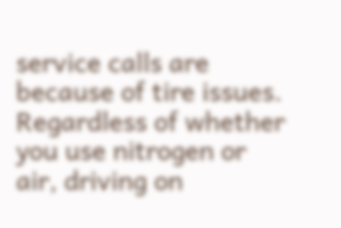service calls are because of tire issues. Regardless of whether you use nitrogen or air, driving on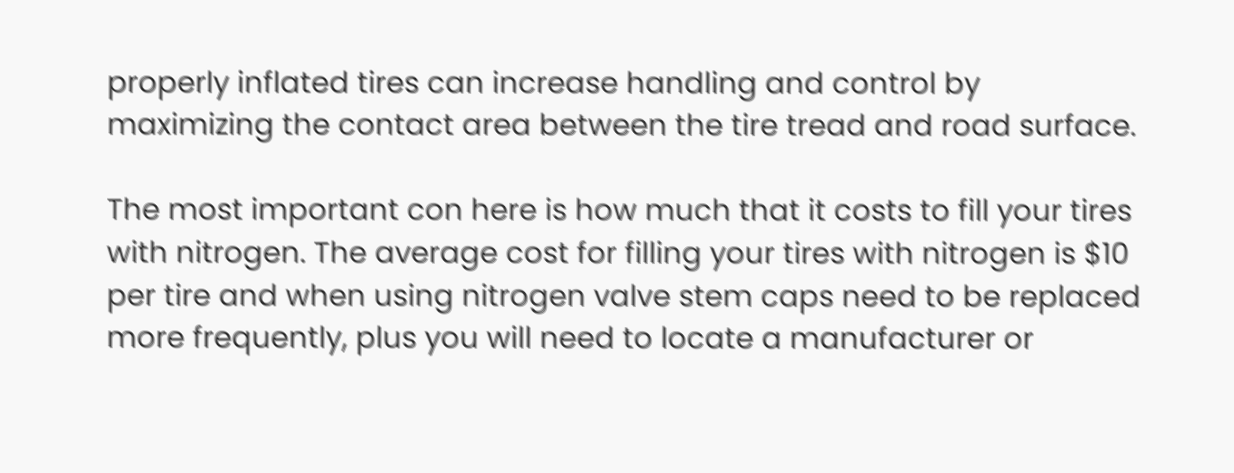properly inflated tires can increase handling and control by maximizing the contact area between the tire tread and road surface.

The most important con here is how much that it costs to fill your tires with nitrogen. The average cost for filling your tires with nitrogen is $10 per tire and when using nitrogen valve stem caps need to be replaced more frequently, plus you will need to locate a manufacturer or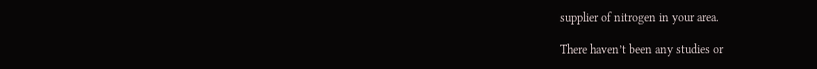supplier of nitrogen in your area.

There haven’t been any studies or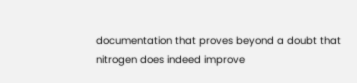documentation that proves beyond a doubt that nitrogen does indeed improve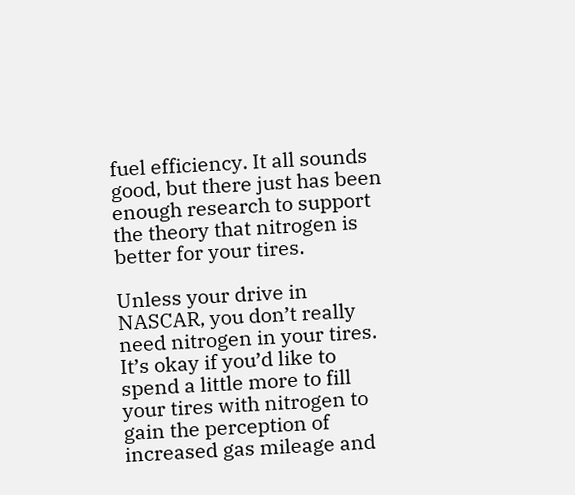fuel efficiency. It all sounds good, but there just has been enough research to support the theory that nitrogen is better for your tires.

Unless your drive in NASCAR, you don’t really need nitrogen in your tires.  It’s okay if you’d like to spend a little more to fill your tires with nitrogen to gain the perception of increased gas mileage and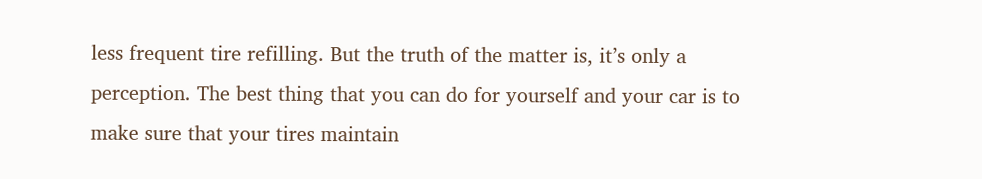less frequent tire refilling. But the truth of the matter is, it’s only a perception. The best thing that you can do for yourself and your car is to make sure that your tires maintain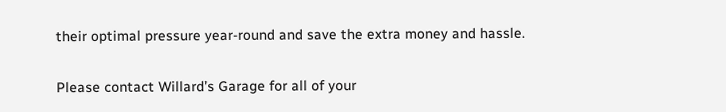their optimal pressure year-round and save the extra money and hassle.

Please contact Willard’s Garage for all of your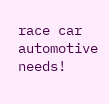race car automotive needs!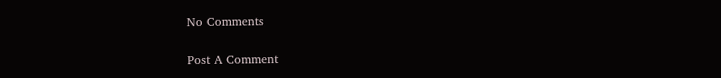No Comments

Post A Comment